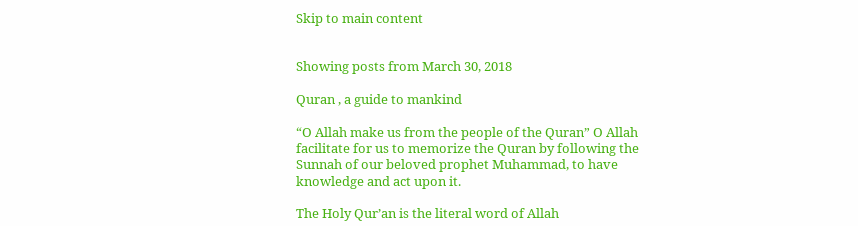Skip to main content


Showing posts from March 30, 2018

Quran , a guide to mankind

“O Allah make us from the people of the Quran” O Allah facilitate for us to memorize the Quran by following the Sunnah of our beloved prophet Muhammad, to have knowledge and act upon it.

The Holy Qur’an is the literal word of Allah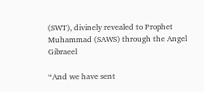(SWT), divinely revealed to Prophet Muhammad (SAWS) through the Angel Gibraeel

“And we have sent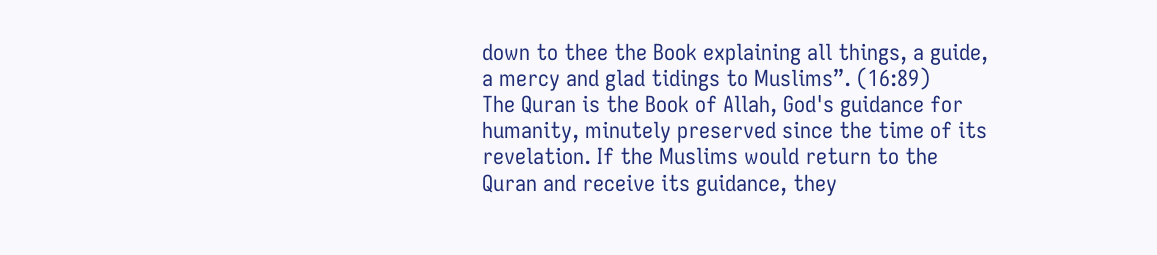down to thee the Book explaining all things, a guide, a mercy and glad tidings to Muslims”. (16:89)
The Quran is the Book of Allah, God's guidance for humanity, minutely preserved since the time of its revelation. If the Muslims would return to the Quran and receive its guidance, they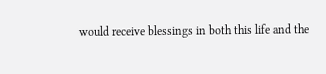would receive blessings in both this life and the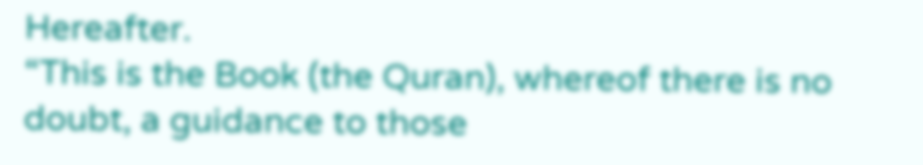Hereafter.
“This is the Book (the Quran), whereof there is no doubt, a guidance to those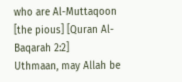who are Al-Muttaqoon [the pious] [Quran Al-Baqarah 2:2]
Uthmaan, may Allah be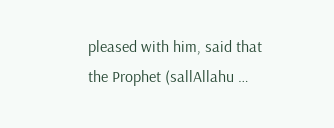pleased with him, said that the Prophet (sallAllahu …